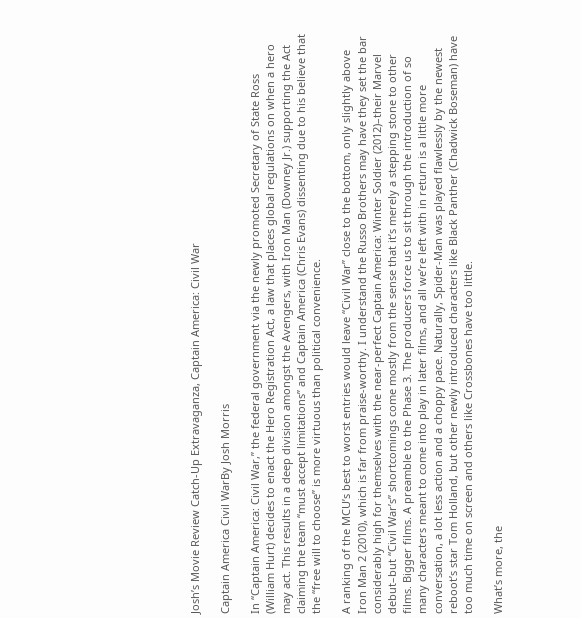Josh’s Movie Review Catch-Up Extravaganza, Captain America: Civil War

Captain America Civil WarBy Josh Morris

In “Captain America: Civil War,” the federal government via the newly promoted Secretary of State Ross (William Hurt) decides to enact the Hero Registration Act, a law that places global regulations on when a hero may act. This results in a deep division amongst the Avengers, with Iron Man (Downey Jr.) supporting the Act claiming the team “must accept limitations” and Captain America (Chris Evans) dissenting due to his believe that the “free will to choose” is more virtuous than political convenience.

A ranking of the MCU’s best to worst entries would leave “Civil War” close to the bottom, only slightly above Iron Man 2 (2010), which is far from praise-worthy. I understand the Russo Brothers may have they set the bar considerably high for themselves with the near-perfect Captain America: Winter Soldier (2012)–their Marvel debut–but “Civil War’s” shortcomings come mostly from the sense that it’s merely a stepping stone to other films. Bigger films. A preamble to the Phase 3. The producers force us to sit through the introduction of so many characters meant to come into play in later films, and all we’re left with in return is a little more conversation, a lot less action and a choppy pace. Naturally, Spider-Man was played flawlessly by the newest reboot’s star Tom Holland, but other newly introduced characters like Black Panther (Chadwick Boseman) have too much time on screen and others like Crossbones have too little.

What’s more, the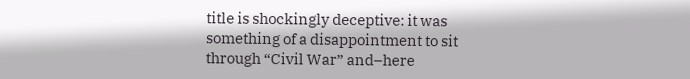title is shockingly deceptive: it was something of a disappointment to sit through “Civil War” and–here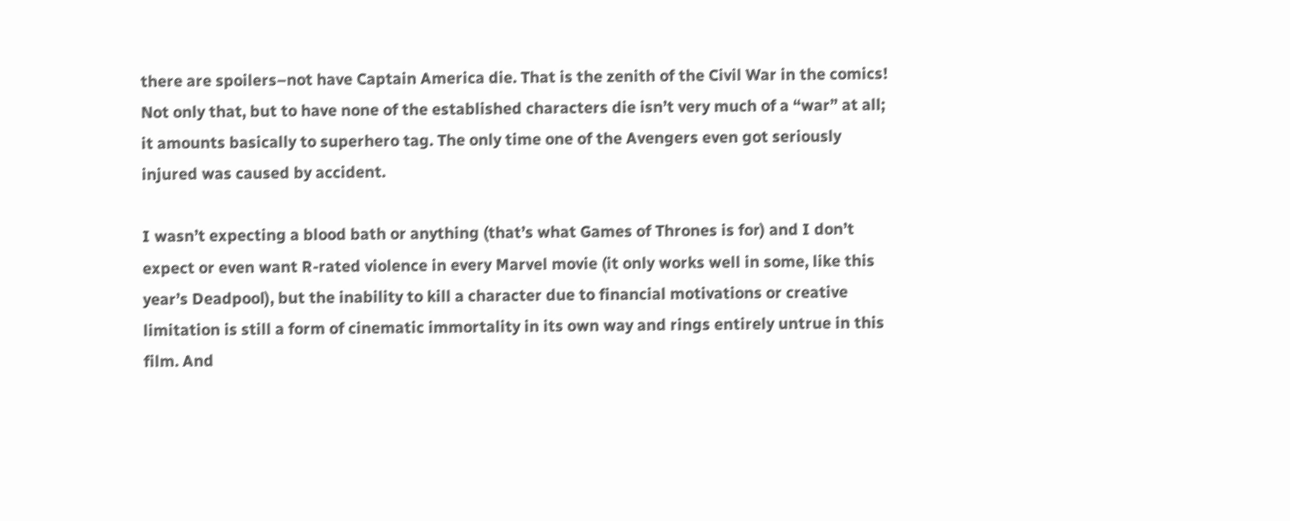there are spoilers–not have Captain America die. That is the zenith of the Civil War in the comics! Not only that, but to have none of the established characters die isn’t very much of a “war” at all; it amounts basically to superhero tag. The only time one of the Avengers even got seriously injured was caused by accident.

I wasn’t expecting a blood bath or anything (that’s what Games of Thrones is for) and I don’t expect or even want R-rated violence in every Marvel movie (it only works well in some, like this year’s Deadpool), but the inability to kill a character due to financial motivations or creative limitation is still a form of cinematic immortality in its own way and rings entirely untrue in this film. And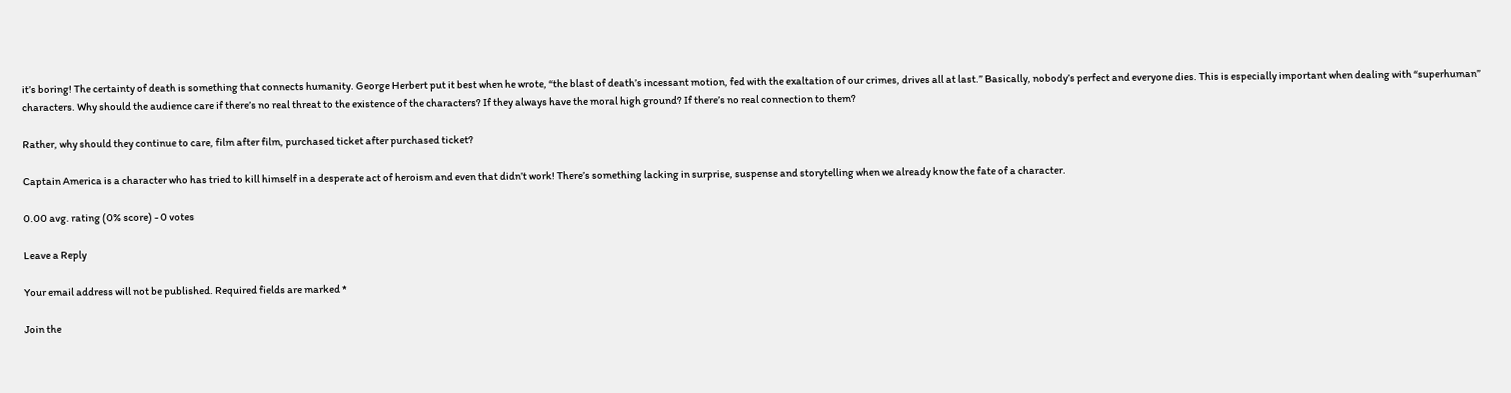it’s boring! The certainty of death is something that connects humanity. George Herbert put it best when he wrote, “the blast of death’s incessant motion, fed with the exaltation of our crimes, drives all at last.” Basically, nobody’s perfect and everyone dies. This is especially important when dealing with “superhuman” characters. Why should the audience care if there’s no real threat to the existence of the characters? If they always have the moral high ground? If there’s no real connection to them?

Rather, why should they continue to care, film after film, purchased ticket after purchased ticket?

Captain America is a character who has tried to kill himself in a desperate act of heroism and even that didn’t work! There’s something lacking in surprise, suspense and storytelling when we already know the fate of a character.

0.00 avg. rating (0% score) - 0 votes

Leave a Reply

Your email address will not be published. Required fields are marked *

Join the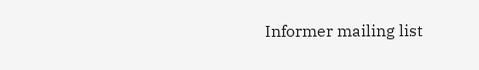Informer mailing list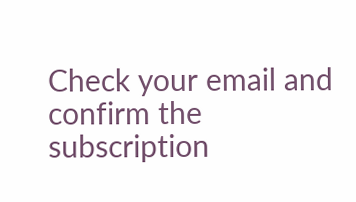Check your email and confirm the subscription